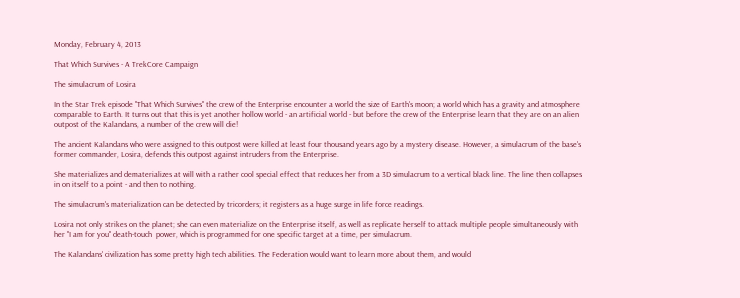Monday, February 4, 2013

That Which Survives - A TrekCore Campaign

The simulacrum of Losira

In the Star Trek episode "That Which Survives" the crew of the Enterprise encounter a world the size of Earth's moon; a world which has a gravity and atmosphere comparable to Earth. It turns out that this is yet another hollow world - an artificial world - but before the crew of the Enterprise learn that they are on an alien outpost of the Kalandans, a number of the crew will die!

The ancient Kalandans who were assigned to this outpost were killed at least four thousand years ago by a mystery disease. However, a simulacrum of the base's former commander, Losira, defends this outpost against intruders from the Enterprise.

She materializes and dematerializes at will with a rather cool special effect that reduces her from a 3D simulacrum to a vertical black line. The line then collapses in on itself to a point - and then to nothing.

The simulacrum's materialization can be detected by tricorders; it registers as a huge surge in life force readings.

Losira not only strikes on the planet; she can even materialize on the Enterprise itself, as well as replicate herself to attack multiple people simultaneously with her "I am for you" death-touch  power, which is programmed for one specific target at a time, per simulacrum.

The Kalandans' civilization has some pretty high tech abilities. The Federation would want to learn more about them, and would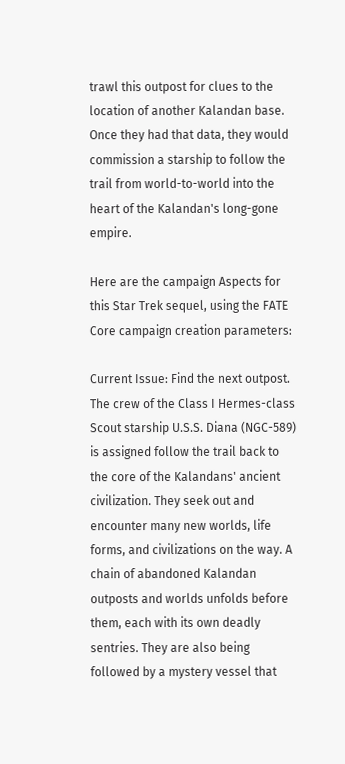trawl this outpost for clues to the location of another Kalandan base. Once they had that data, they would commission a starship to follow the trail from world-to-world into the heart of the Kalandan's long-gone empire.

Here are the campaign Aspects for this Star Trek sequel, using the FATE Core campaign creation parameters:

Current Issue: Find the next outpost. The crew of the Class I Hermes-class Scout starship U.S.S. Diana (NGC-589) is assigned follow the trail back to the core of the Kalandans' ancient civilization. They seek out and encounter many new worlds, life forms, and civilizations on the way. A chain of abandoned Kalandan outposts and worlds unfolds before them, each with its own deadly sentries. They are also being followed by a mystery vessel that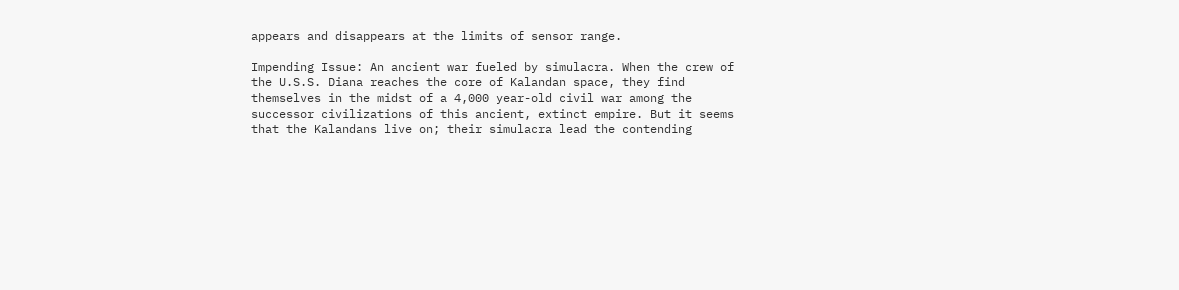appears and disappears at the limits of sensor range.

Impending Issue: An ancient war fueled by simulacra. When the crew of the U.S.S. Diana reaches the core of Kalandan space, they find themselves in the midst of a 4,000 year-old civil war among the successor civilizations of this ancient, extinct empire. But it seems that the Kalandans live on; their simulacra lead the contending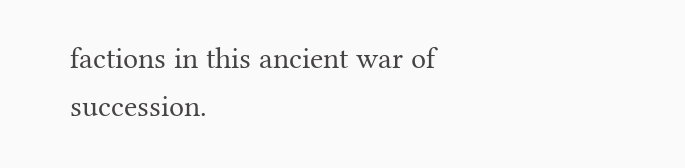factions in this ancient war of succession.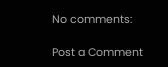No comments:

Post a Comment